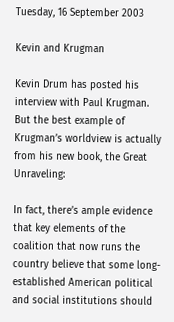Tuesday, 16 September 2003

Kevin and Krugman

Kevin Drum has posted his interview with Paul Krugman. But the best example of Krugman’s worldview is actually from his new book, the Great Unraveling:

In fact, there’s ample evidence that key elements of the coalition that now runs the country believe that some long-established American political and social institutions should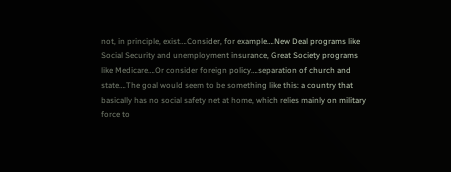not, in principle, exist….Consider, for example….New Deal programs like Social Security and unemployment insurance, Great Society programs like Medicare….Or consider foreign policy….separation of church and state….The goal would seem to be something like this: a country that basically has no social safety net at home, which relies mainly on military force to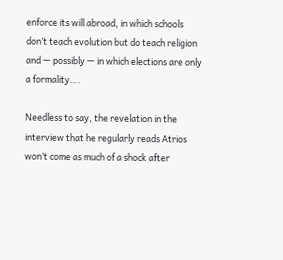enforce its will abroad, in which schools don’t teach evolution but do teach religion and — possibly — in which elections are only a formality….

Needless to say, the revelation in the interview that he regularly reads Atrios won’t come as much of a shock after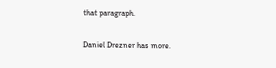that paragraph.

Daniel Drezner has more.